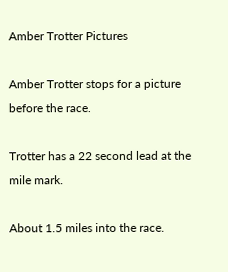Amber Trotter Pictures

Amber Trotter stops for a picture before the race.

Trotter has a 22 second lead at the mile mark.

About 1.5 miles into the race.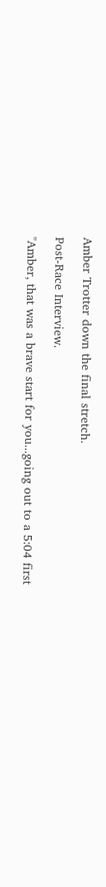Amber Trotter down the final stretch.

Post-Race Interview.

"Amber, that was a brave start for you...going out to a 5:04 first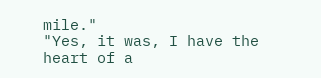mile."
"Yes, it was, I have the heart of a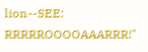lion--SEE: RRRRROOOOAAARRR!"